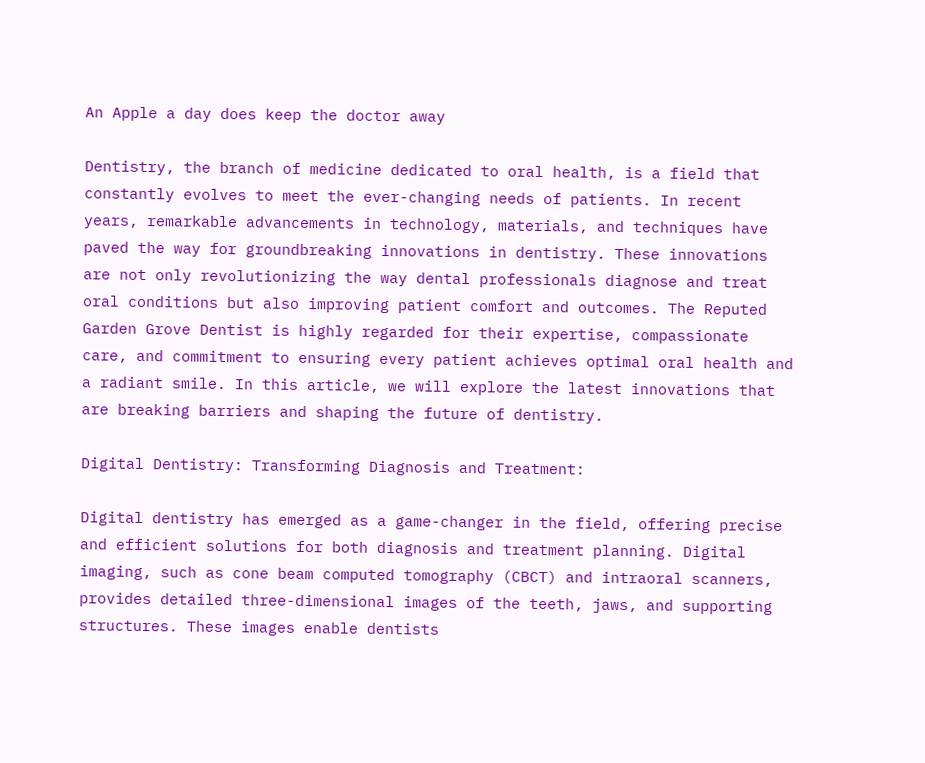An Apple a day does keep the doctor away

Dentistry, the branch of medicine dedicated to oral health, is a field that constantly evolves to meet the ever-changing needs of patients. In recent years, remarkable advancements in technology, materials, and techniques have paved the way for groundbreaking innovations in dentistry. These innovations are not only revolutionizing the way dental professionals diagnose and treat oral conditions but also improving patient comfort and outcomes. The Reputed Garden Grove Dentist is highly regarded for their expertise, compassionate care, and commitment to ensuring every patient achieves optimal oral health and a radiant smile. In this article, we will explore the latest innovations that are breaking barriers and shaping the future of dentistry.

Digital Dentistry: Transforming Diagnosis and Treatment:

Digital dentistry has emerged as a game-changer in the field, offering precise and efficient solutions for both diagnosis and treatment planning. Digital imaging, such as cone beam computed tomography (CBCT) and intraoral scanners, provides detailed three-dimensional images of the teeth, jaws, and supporting structures. These images enable dentists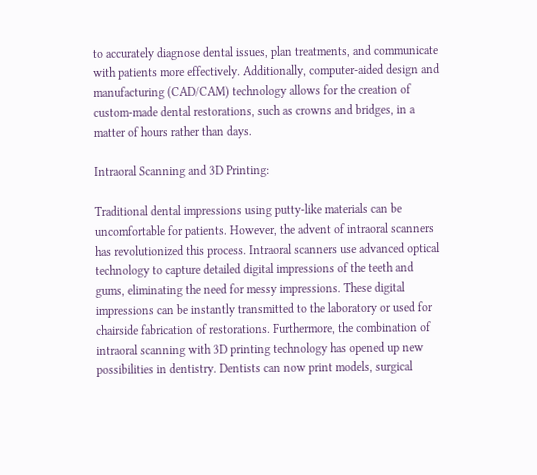to accurately diagnose dental issues, plan treatments, and communicate with patients more effectively. Additionally, computer-aided design and manufacturing (CAD/CAM) technology allows for the creation of custom-made dental restorations, such as crowns and bridges, in a matter of hours rather than days.

Intraoral Scanning and 3D Printing:

Traditional dental impressions using putty-like materials can be uncomfortable for patients. However, the advent of intraoral scanners has revolutionized this process. Intraoral scanners use advanced optical technology to capture detailed digital impressions of the teeth and gums, eliminating the need for messy impressions. These digital impressions can be instantly transmitted to the laboratory or used for chairside fabrication of restorations. Furthermore, the combination of intraoral scanning with 3D printing technology has opened up new possibilities in dentistry. Dentists can now print models, surgical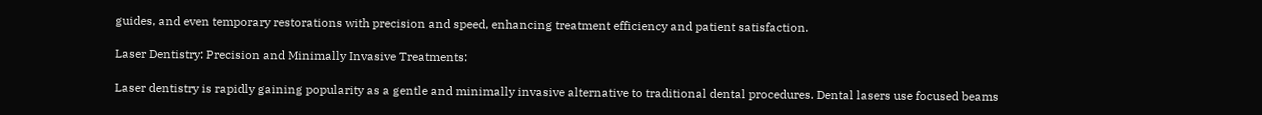guides, and even temporary restorations with precision and speed, enhancing treatment efficiency and patient satisfaction.

Laser Dentistry: Precision and Minimally Invasive Treatments:

Laser dentistry is rapidly gaining popularity as a gentle and minimally invasive alternative to traditional dental procedures. Dental lasers use focused beams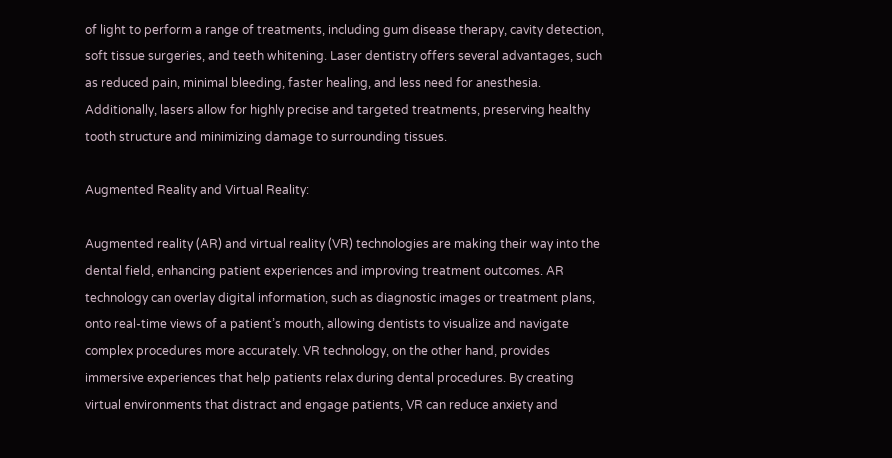of light to perform a range of treatments, including gum disease therapy, cavity detection, soft tissue surgeries, and teeth whitening. Laser dentistry offers several advantages, such as reduced pain, minimal bleeding, faster healing, and less need for anesthesia. Additionally, lasers allow for highly precise and targeted treatments, preserving healthy tooth structure and minimizing damage to surrounding tissues.

Augmented Reality and Virtual Reality:

Augmented reality (AR) and virtual reality (VR) technologies are making their way into the dental field, enhancing patient experiences and improving treatment outcomes. AR technology can overlay digital information, such as diagnostic images or treatment plans, onto real-time views of a patient’s mouth, allowing dentists to visualize and navigate complex procedures more accurately. VR technology, on the other hand, provides immersive experiences that help patients relax during dental procedures. By creating virtual environments that distract and engage patients, VR can reduce anxiety and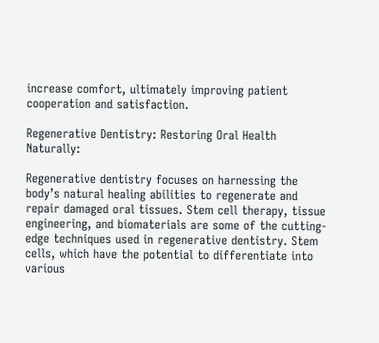increase comfort, ultimately improving patient cooperation and satisfaction.

Regenerative Dentistry: Restoring Oral Health Naturally:

Regenerative dentistry focuses on harnessing the body’s natural healing abilities to regenerate and repair damaged oral tissues. Stem cell therapy, tissue engineering, and biomaterials are some of the cutting-edge techniques used in regenerative dentistry. Stem cells, which have the potential to differentiate into various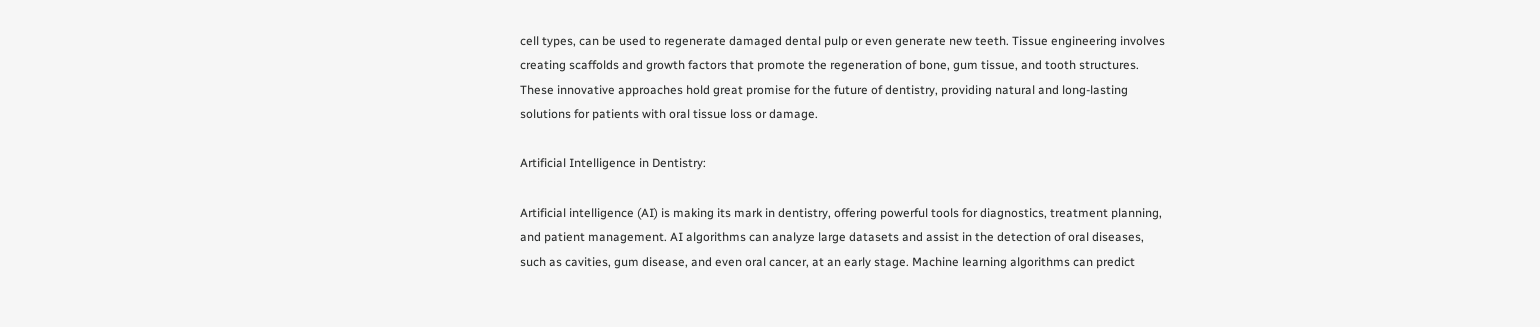cell types, can be used to regenerate damaged dental pulp or even generate new teeth. Tissue engineering involves creating scaffolds and growth factors that promote the regeneration of bone, gum tissue, and tooth structures. These innovative approaches hold great promise for the future of dentistry, providing natural and long-lasting solutions for patients with oral tissue loss or damage.

Artificial Intelligence in Dentistry:

Artificial intelligence (AI) is making its mark in dentistry, offering powerful tools for diagnostics, treatment planning, and patient management. AI algorithms can analyze large datasets and assist in the detection of oral diseases, such as cavities, gum disease, and even oral cancer, at an early stage. Machine learning algorithms can predict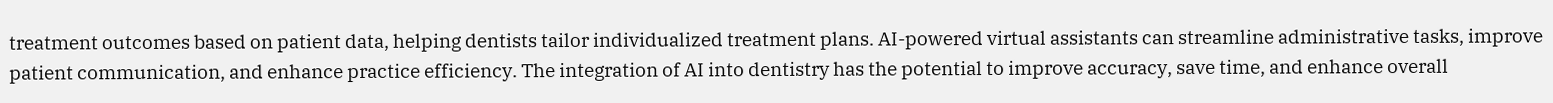treatment outcomes based on patient data, helping dentists tailor individualized treatment plans. AI-powered virtual assistants can streamline administrative tasks, improve patient communication, and enhance practice efficiency. The integration of AI into dentistry has the potential to improve accuracy, save time, and enhance overall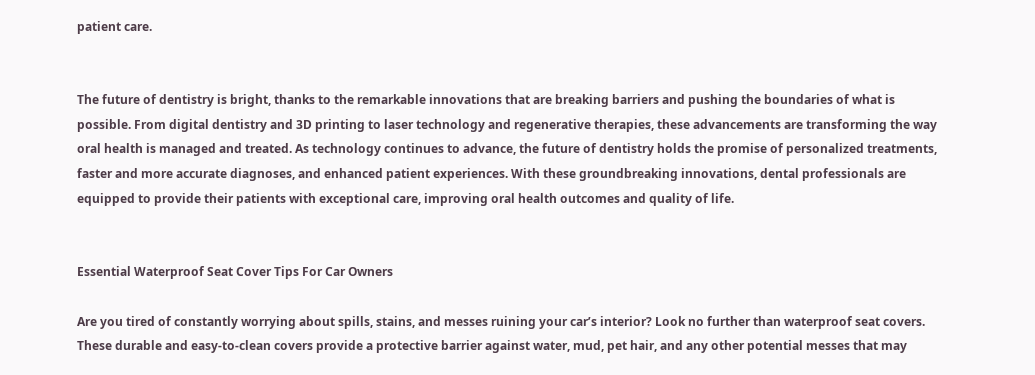patient care.


The future of dentistry is bright, thanks to the remarkable innovations that are breaking barriers and pushing the boundaries of what is possible. From digital dentistry and 3D printing to laser technology and regenerative therapies, these advancements are transforming the way oral health is managed and treated. As technology continues to advance, the future of dentistry holds the promise of personalized treatments, faster and more accurate diagnoses, and enhanced patient experiences. With these groundbreaking innovations, dental professionals are equipped to provide their patients with exceptional care, improving oral health outcomes and quality of life.


Essential Waterproof Seat Cover Tips For Car Owners

Are you tired of constantly worrying about spills, stains, and messes ruining your car’s interior? Look no further than waterproof seat covers. These durable and easy-to-clean covers provide a protective barrier against water, mud, pet hair, and any other potential messes that may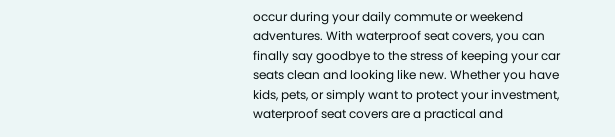occur during your daily commute or weekend adventures. With waterproof seat covers, you can finally say goodbye to the stress of keeping your car seats clean and looking like new. Whether you have kids, pets, or simply want to protect your investment, waterproof seat covers are a practical and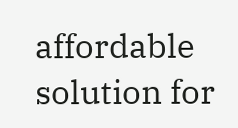affordable solution for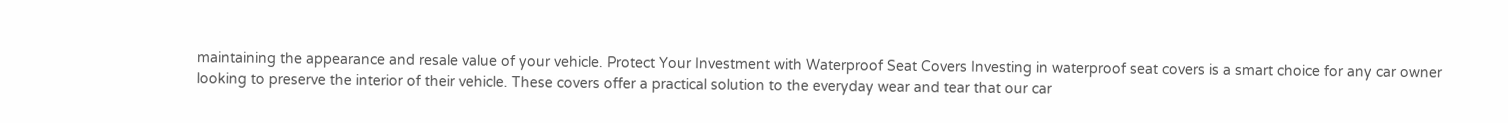maintaining the appearance and resale value of your vehicle. Protect Your Investment with Waterproof Seat Covers Investing in waterproof seat covers is a smart choice for any car owner looking to preserve the interior of their vehicle. These covers offer a practical solution to the everyday wear and tear that our car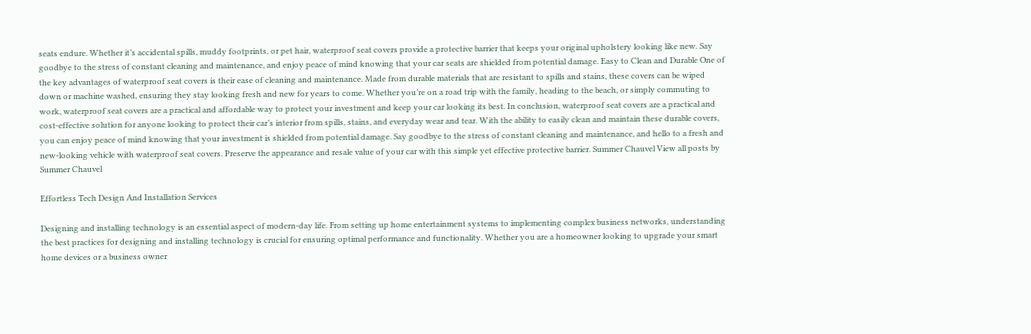seats endure. Whether it’s accidental spills, muddy footprints, or pet hair, waterproof seat covers provide a protective barrier that keeps your original upholstery looking like new. Say goodbye to the stress of constant cleaning and maintenance, and enjoy peace of mind knowing that your car seats are shielded from potential damage. Easy to Clean and Durable One of the key advantages of waterproof seat covers is their ease of cleaning and maintenance. Made from durable materials that are resistant to spills and stains, these covers can be wiped down or machine washed, ensuring they stay looking fresh and new for years to come. Whether you’re on a road trip with the family, heading to the beach, or simply commuting to work, waterproof seat covers are a practical and affordable way to protect your investment and keep your car looking its best. In conclusion, waterproof seat covers are a practical and cost-effective solution for anyone looking to protect their car’s interior from spills, stains, and everyday wear and tear. With the ability to easily clean and maintain these durable covers, you can enjoy peace of mind knowing that your investment is shielded from potential damage. Say goodbye to the stress of constant cleaning and maintenance, and hello to a fresh and new-looking vehicle with waterproof seat covers. Preserve the appearance and resale value of your car with this simple yet effective protective barrier. Summer Chauvel View all posts by Summer Chauvel

Effortless Tech Design And Installation Services

Designing and installing technology is an essential aspect of modern-day life. From setting up home entertainment systems to implementing complex business networks, understanding the best practices for designing and installing technology is crucial for ensuring optimal performance and functionality. Whether you are a homeowner looking to upgrade your smart home devices or a business owner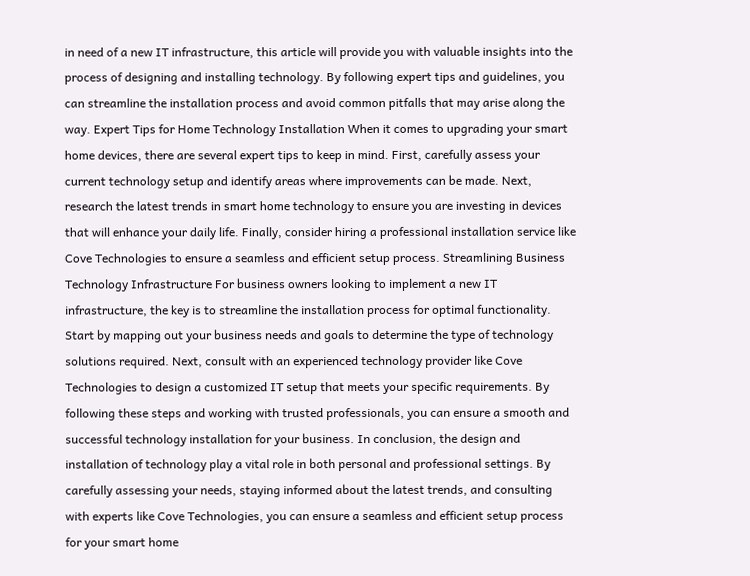in need of a new IT infrastructure, this article will provide you with valuable insights into the process of designing and installing technology. By following expert tips and guidelines, you can streamline the installation process and avoid common pitfalls that may arise along the way. Expert Tips for Home Technology Installation When it comes to upgrading your smart home devices, there are several expert tips to keep in mind. First, carefully assess your current technology setup and identify areas where improvements can be made. Next, research the latest trends in smart home technology to ensure you are investing in devices that will enhance your daily life. Finally, consider hiring a professional installation service like Cove Technologies to ensure a seamless and efficient setup process. Streamlining Business Technology Infrastructure For business owners looking to implement a new IT infrastructure, the key is to streamline the installation process for optimal functionality. Start by mapping out your business needs and goals to determine the type of technology solutions required. Next, consult with an experienced technology provider like Cove Technologies to design a customized IT setup that meets your specific requirements. By following these steps and working with trusted professionals, you can ensure a smooth and successful technology installation for your business. In conclusion, the design and installation of technology play a vital role in both personal and professional settings. By carefully assessing your needs, staying informed about the latest trends, and consulting with experts like Cove Technologies, you can ensure a seamless and efficient setup process for your smart home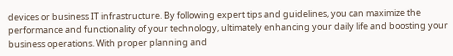devices or business IT infrastructure. By following expert tips and guidelines, you can maximize the performance and functionality of your technology, ultimately enhancing your daily life and boosting your business operations. With proper planning and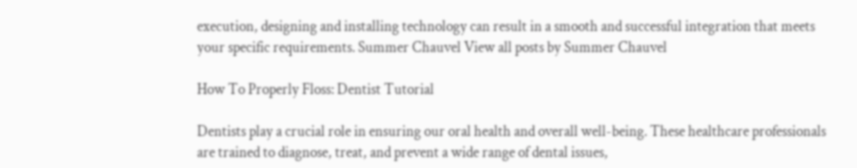execution, designing and installing technology can result in a smooth and successful integration that meets your specific requirements. Summer Chauvel View all posts by Summer Chauvel

How To Properly Floss: Dentist Tutorial

Dentists play a crucial role in ensuring our oral health and overall well-being. These healthcare professionals are trained to diagnose, treat, and prevent a wide range of dental issues,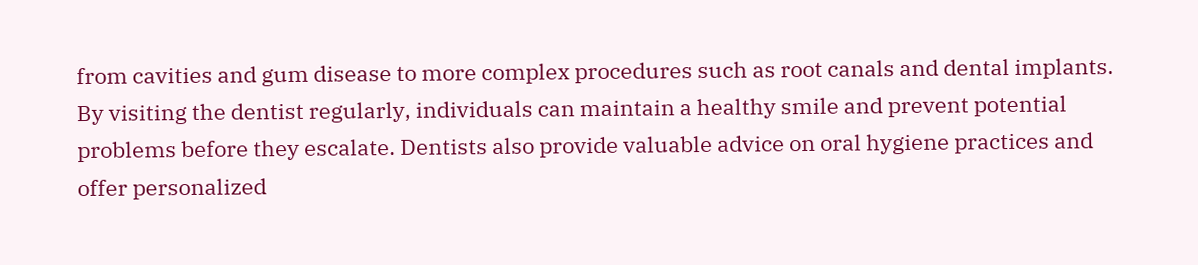from cavities and gum disease to more complex procedures such as root canals and dental implants. By visiting the dentist regularly, individuals can maintain a healthy smile and prevent potential problems before they escalate. Dentists also provide valuable advice on oral hygiene practices and offer personalized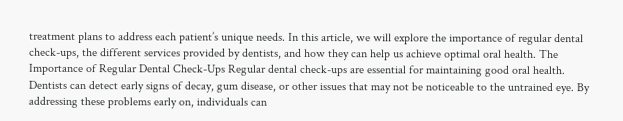treatment plans to address each patient’s unique needs. In this article, we will explore the importance of regular dental check-ups, the different services provided by dentists, and how they can help us achieve optimal oral health. The Importance of Regular Dental Check-Ups Regular dental check-ups are essential for maintaining good oral health. Dentists can detect early signs of decay, gum disease, or other issues that may not be noticeable to the untrained eye. By addressing these problems early on, individuals can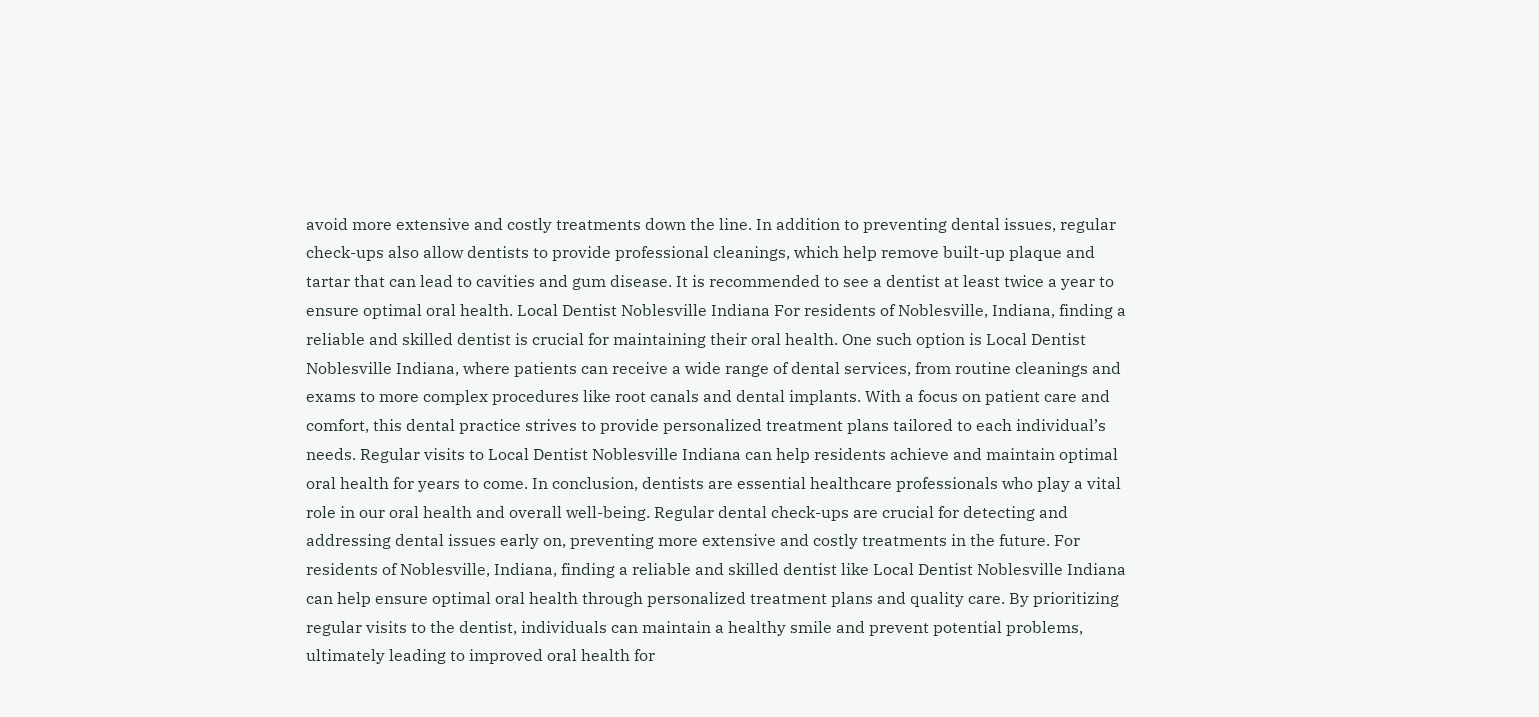avoid more extensive and costly treatments down the line. In addition to preventing dental issues, regular check-ups also allow dentists to provide professional cleanings, which help remove built-up plaque and tartar that can lead to cavities and gum disease. It is recommended to see a dentist at least twice a year to ensure optimal oral health. Local Dentist Noblesville Indiana For residents of Noblesville, Indiana, finding a reliable and skilled dentist is crucial for maintaining their oral health. One such option is Local Dentist Noblesville Indiana, where patients can receive a wide range of dental services, from routine cleanings and exams to more complex procedures like root canals and dental implants. With a focus on patient care and comfort, this dental practice strives to provide personalized treatment plans tailored to each individual’s needs. Regular visits to Local Dentist Noblesville Indiana can help residents achieve and maintain optimal oral health for years to come. In conclusion, dentists are essential healthcare professionals who play a vital role in our oral health and overall well-being. Regular dental check-ups are crucial for detecting and addressing dental issues early on, preventing more extensive and costly treatments in the future. For residents of Noblesville, Indiana, finding a reliable and skilled dentist like Local Dentist Noblesville Indiana can help ensure optimal oral health through personalized treatment plans and quality care. By prioritizing regular visits to the dentist, individuals can maintain a healthy smile and prevent potential problems, ultimately leading to improved oral health for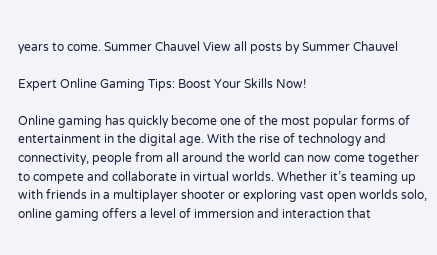years to come. Summer Chauvel View all posts by Summer Chauvel

Expert Online Gaming Tips: Boost Your Skills Now!

Online gaming has quickly become one of the most popular forms of entertainment in the digital age. With the rise of technology and connectivity, people from all around the world can now come together to compete and collaborate in virtual worlds. Whether it’s teaming up with friends in a multiplayer shooter or exploring vast open worlds solo, online gaming offers a level of immersion and interaction that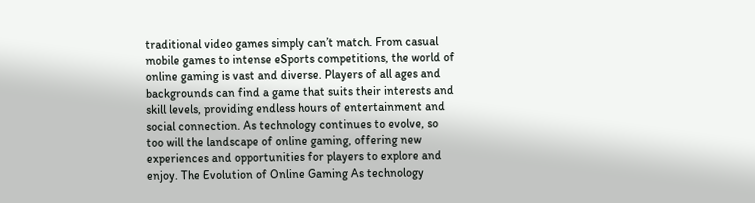traditional video games simply can’t match. From casual mobile games to intense eSports competitions, the world of online gaming is vast and diverse. Players of all ages and backgrounds can find a game that suits their interests and skill levels, providing endless hours of entertainment and social connection. As technology continues to evolve, so too will the landscape of online gaming, offering new experiences and opportunities for players to explore and enjoy. The Evolution of Online Gaming As technology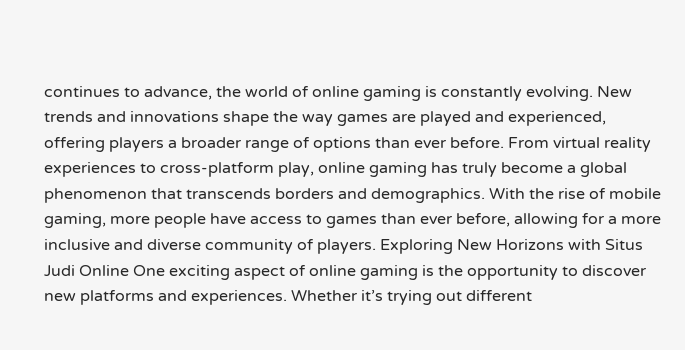continues to advance, the world of online gaming is constantly evolving. New trends and innovations shape the way games are played and experienced, offering players a broader range of options than ever before. From virtual reality experiences to cross-platform play, online gaming has truly become a global phenomenon that transcends borders and demographics. With the rise of mobile gaming, more people have access to games than ever before, allowing for a more inclusive and diverse community of players. Exploring New Horizons with Situs Judi Online One exciting aspect of online gaming is the opportunity to discover new platforms and experiences. Whether it’s trying out different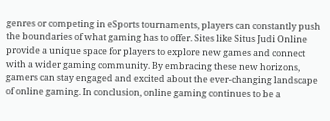genres or competing in eSports tournaments, players can constantly push the boundaries of what gaming has to offer. Sites like Situs Judi Online provide a unique space for players to explore new games and connect with a wider gaming community. By embracing these new horizons, gamers can stay engaged and excited about the ever-changing landscape of online gaming. In conclusion, online gaming continues to be a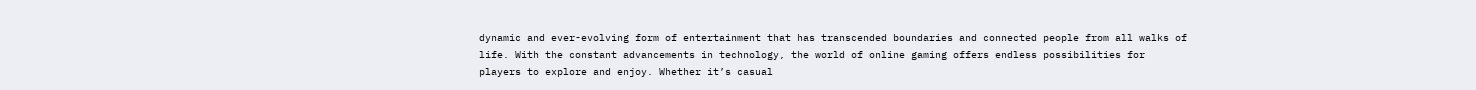dynamic and ever-evolving form of entertainment that has transcended boundaries and connected people from all walks of life. With the constant advancements in technology, the world of online gaming offers endless possibilities for players to explore and enjoy. Whether it’s casual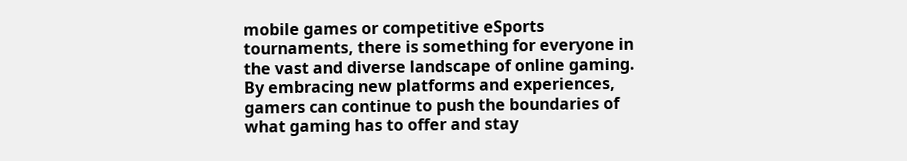mobile games or competitive eSports tournaments, there is something for everyone in the vast and diverse landscape of online gaming. By embracing new platforms and experiences, gamers can continue to push the boundaries of what gaming has to offer and stay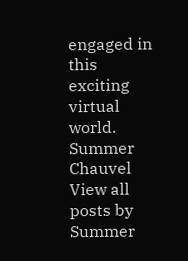engaged in this exciting virtual world. Summer Chauvel View all posts by Summer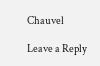Chauvel

Leave a Reply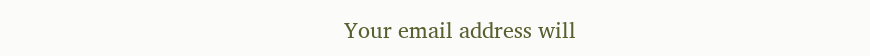Your email address will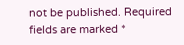not be published. Required fields are marked *